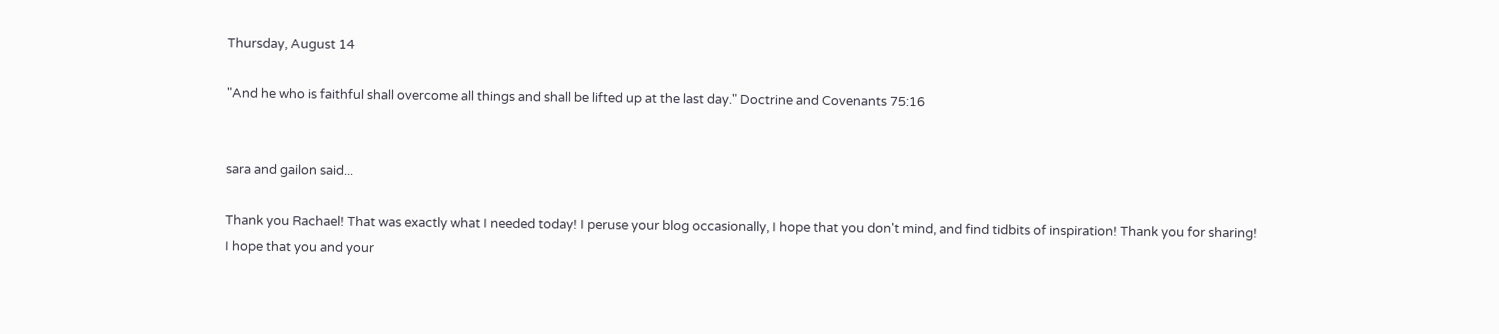Thursday, August 14

"And he who is faithful shall overcome all things and shall be lifted up at the last day." Doctrine and Covenants 75:16


sara and gailon said...

Thank you Rachael! That was exactly what I needed today! I peruse your blog occasionally, I hope that you don't mind, and find tidbits of inspiration! Thank you for sharing!
I hope that you and your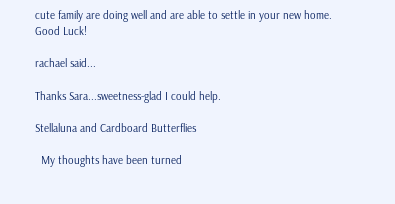cute family are doing well and are able to settle in your new home. Good Luck!

rachael said...

Thanks Sara...sweetness-glad I could help.

Stellaluna and Cardboard Butterflies

  My thoughts have been turned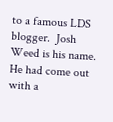to a famous LDS blogger.  Josh Weed is his name. He had come out with a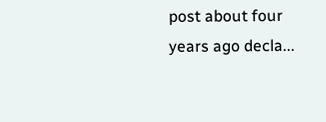post about four years ago decla...